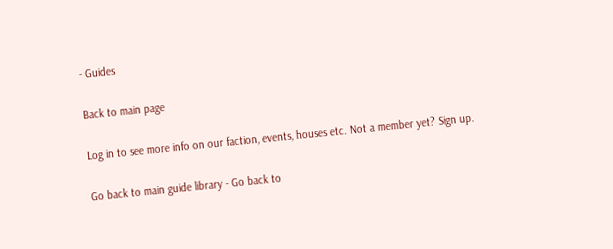- Guides

Back to main page

Log in to see more info on our faction, events, houses etc. Not a member yet? Sign up.

Go back to main guide library - Go back to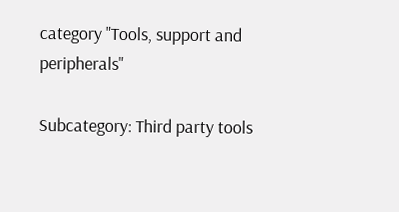category "Tools, support and peripherals"

Subcategory: Third party tools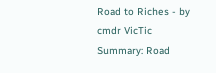Road to Riches - by cmdr VicTic
Summary: Road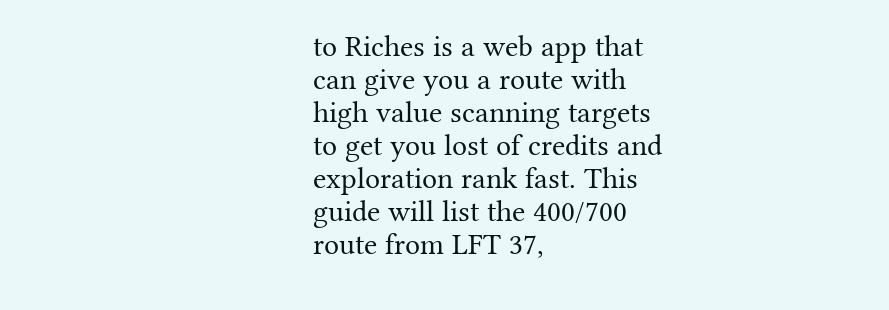to Riches is a web app that can give you a route with high value scanning targets to get you lost of credits and exploration rank fast. This guide will list the 400/700 route from LFT 37,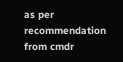as per recommendation from cmdr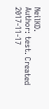NeilKD.
Author: test. Created 2017-11-17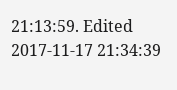21:13:59. Edited 2017-11-17 21:34:39